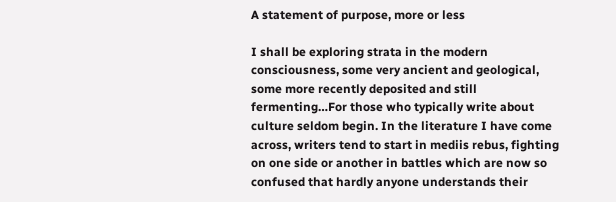A statement of purpose, more or less

I shall be exploring strata in the modern consciousness, some very ancient and geological, some more recently deposited and still fermenting…For those who typically write about culture seldom begin. In the literature I have come across, writers tend to start in mediis rebus, fighting on one side or another in battles which are now so confused that hardly anyone understands their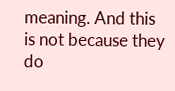meaning. And this is not because they do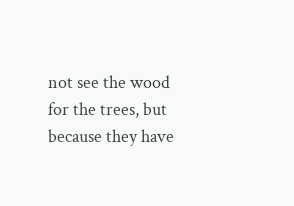not see the wood for the trees, but because they have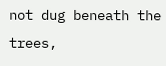not dug beneath the trees,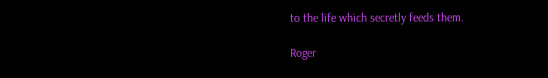to the life which secretly feeds them.

Roger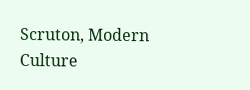Scruton, Modern Culture